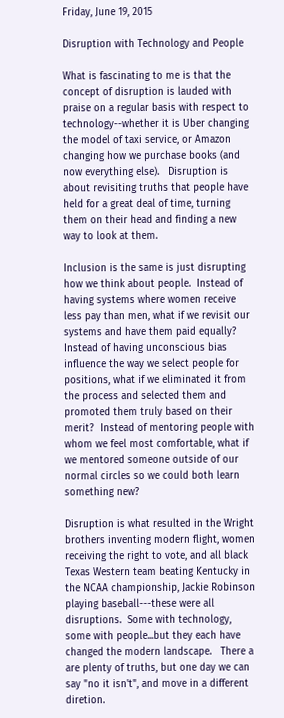Friday, June 19, 2015

Disruption with Technology and People

What is fascinating to me is that the concept of disruption is lauded with praise on a regular basis with respect to technology--whether it is Uber changing the model of taxi service, or Amazon changing how we purchase books (and now everything else).   Disruption is about revisiting truths that people have held for a great deal of time, turning them on their head and finding a new way to look at them.

Inclusion is the same is just disrupting how we think about people.  Instead of having systems where women receive less pay than men, what if we revisit our systems and have them paid equally?  Instead of having unconscious bias influence the way we select people for positions, what if we eliminated it from the process and selected them and promoted them truly based on their merit?  Instead of mentoring people with whom we feel most comfortable, what if we mentored someone outside of our normal circles so we could both learn something new?

Disruption is what resulted in the Wright brothers inventing modern flight, women receiving the right to vote, and all black Texas Western team beating Kentucky in the NCAA championship, Jackie Robinson playing baseball---these were all disruptions.  Some with technology, some with people...but they each have changed the modern landscape.   There a are plenty of truths, but one day we can say "no it isn't", and move in a different diretion.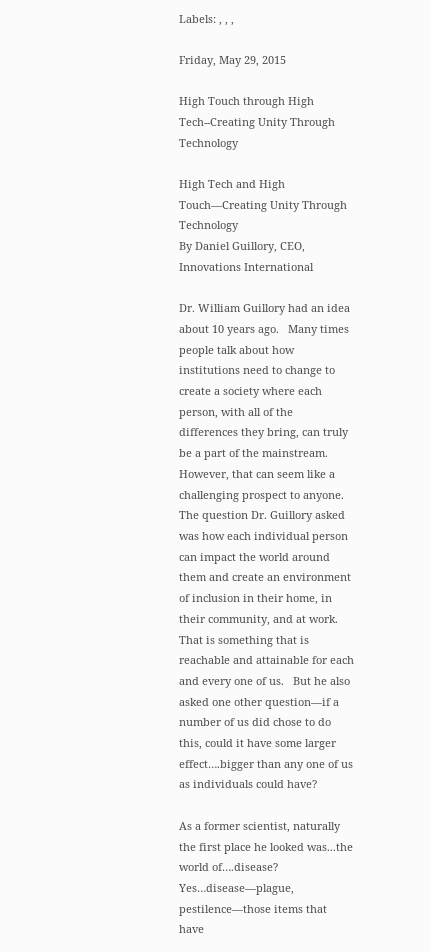Labels: , , ,

Friday, May 29, 2015

High Touch through High Tech--Creating Unity Through Technology

High Tech and High Touch—Creating Unity Through Technology
By Daniel Guillory, CEO, Innovations International

Dr. William Guillory had an idea about 10 years ago.   Many times people talk about how institutions need to change to create a society where each person, with all of the differences they bring, can truly be a part of the mainstream.   However, that can seem like a challenging prospect to anyone.  The question Dr. Guillory asked was how each individual person can impact the world around them and create an environment of inclusion in their home, in their community, and at work.  That is something that is reachable and attainable for each and every one of us.   But he also asked one other question—if a number of us did chose to do this, could it have some larger effect….bigger than any one of us as individuals could have?

As a former scientist, naturally the first place he looked was...the world of….disease?   Yes…disease—plague, pestilence—those items that have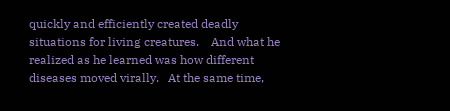quickly and efficiently created deadly situations for living creatures.    And what he realized as he learned was how different diseases moved virally.   At the same time,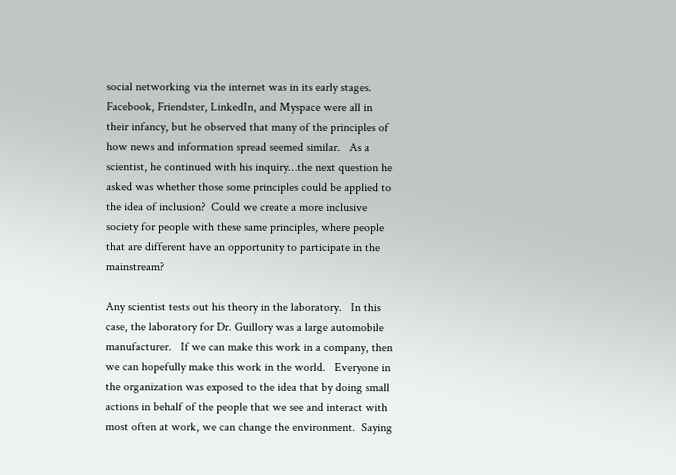social networking via the internet was in its early stages.  Facebook, Friendster, LinkedIn, and Myspace were all in their infancy, but he observed that many of the principles of how news and information spread seemed similar.   As a scientist, he continued with his inquiry…the next question he asked was whether those some principles could be applied to the idea of inclusion?  Could we create a more inclusive society for people with these same principles, where people that are different have an opportunity to participate in the mainstream?

Any scientist tests out his theory in the laboratory.   In this case, the laboratory for Dr. Guillory was a large automobile manufacturer.   If we can make this work in a company, then we can hopefully make this work in the world.   Everyone in the organization was exposed to the idea that by doing small actions in behalf of the people that we see and interact with most often at work, we can change the environment.  Saying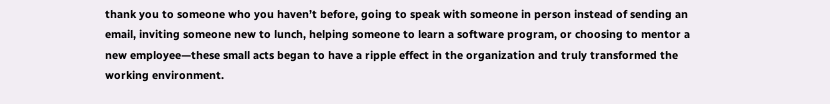thank you to someone who you haven’t before, going to speak with someone in person instead of sending an email, inviting someone new to lunch, helping someone to learn a software program, or choosing to mentor a new employee—these small acts began to have a ripple effect in the organization and truly transformed the working environment.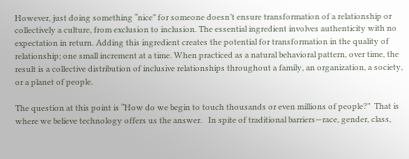However, just doing something “nice” for someone doesn’t ensure transformation of a relationship or collectively a culture, from exclusion to inclusion. The essential ingredient involves authenticity with no expectation in return. Adding this ingredient creates the potential for transformation in the quality of relationship; one small increment at a time. When practiced as a natural behavioral pattern, over time, the result is a collective distribution of inclusive relationships throughout a family, an organization, a society, or a planet of people.

The question at this point is “How do we begin to touch thousands or even millions of people?”  That is where we believe technology offers us the answer.   In spite of traditional barriers—race, gender, class,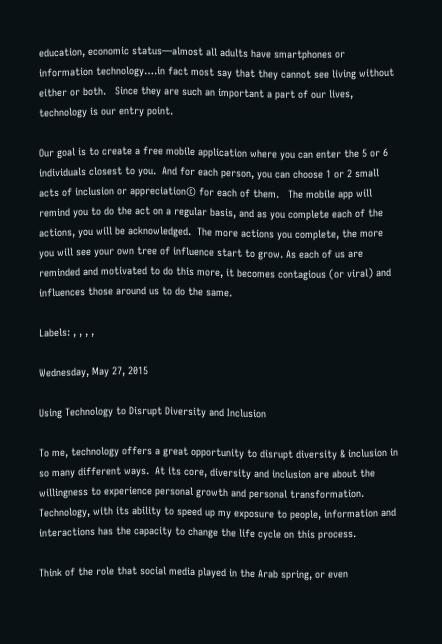education, economic status—almost all adults have smartphones or information technology….in fact most say that they cannot see living without either or both.   Since they are such an important a part of our lives, technology is our entry point.

Our goal is to create a free mobile application where you can enter the 5 or 6 individuals closest to you.  And for each person, you can choose 1 or 2 small acts of inclusion or appreciation© for each of them.   The mobile app will remind you to do the act on a regular basis, and as you complete each of the actions, you will be acknowledged.  The more actions you complete, the more you will see your own tree of influence start to grow. As each of us are reminded and motivated to do this more, it becomes contagious (or viral) and influences those around us to do the same.

Labels: , , , ,

Wednesday, May 27, 2015

Using Technology to Disrupt Diversity and Inclusion

To me, technology offers a great opportunity to disrupt diversity & inclusion in so many different ways.  At its core, diversity and inclusion are about the willingness to experience personal growth and personal transformation.   Technology, with its ability to speed up my exposure to people, information and interactions has the capacity to change the life cycle on this process.

Think of the role that social media played in the Arab spring, or even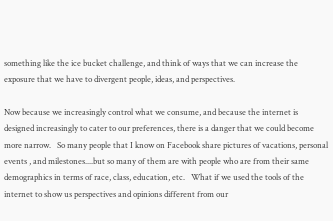something like the ice bucket challenge, and think of ways that we can increase the exposure that we have to divergent people, ideas, and perspectives.

Now because we increasingly control what we consume, and because the internet is designed increasingly to cater to our preferences, there is a danger that we could become more narrow.   So many people that I know on Facebook share pictures of vacations, personal events , and milestones....but so many of them are with people who are from their same demographics in terms of race, class, education, etc.   What if we used the tools of the internet to show us perspectives and opinions different from our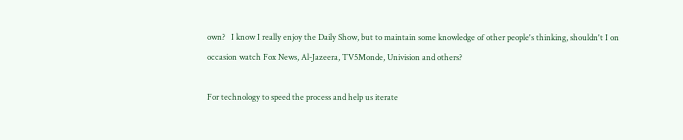own?   I know I really enjoy the Daily Show, but to maintain some knowledge of other people's thinking, shouldn't I on occasion watch Fox News, Al-Jazeera, TV5Monde, Univision and others?

For technology to speed the process and help us iterate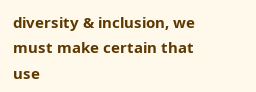diversity & inclusion, we must make certain that use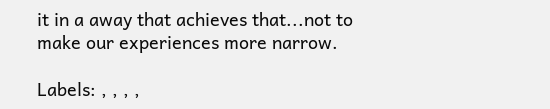it in a away that achieves that...not to make our experiences more narrow.

Labels: , , , ,